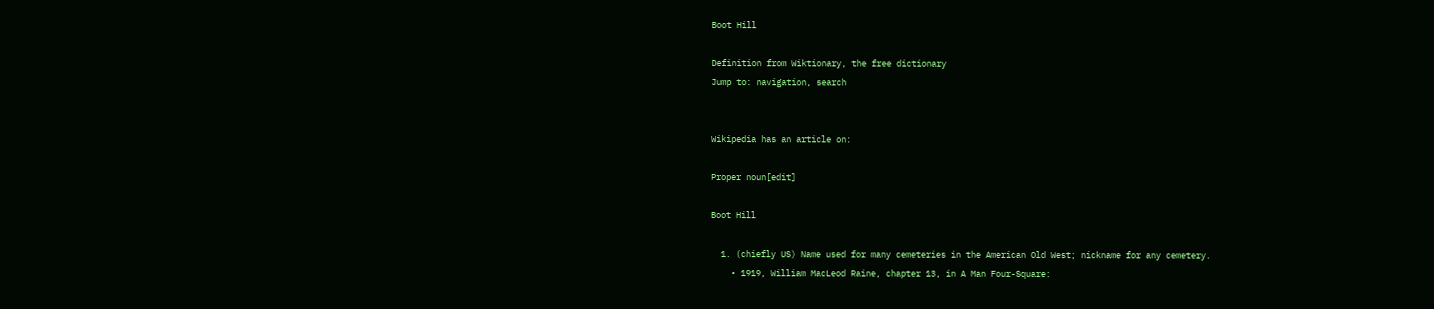Boot Hill

Definition from Wiktionary, the free dictionary
Jump to: navigation, search


Wikipedia has an article on:

Proper noun[edit]

Boot Hill

  1. (chiefly US) Name used for many cemeteries in the American Old West; nickname for any cemetery.
    • 1919, William MacLeod Raine, chapter 13, in A Man Four-Square: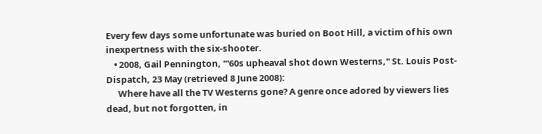Every few days some unfortunate was buried on Boot Hill, a victim of his own inexpertness with the six-shooter.
    • 2008, Gail Pennington, "'60s upheaval shot down Westerns," St. Louis Post-Dispatch, 23 May (retrieved 8 June 2008):
      Where have all the TV Westerns gone? A genre once adored by viewers lies dead, but not forgotten, in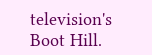television's Boot Hill.